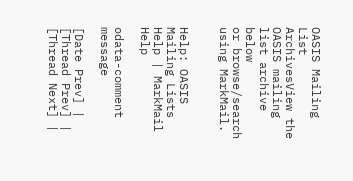OASIS Mailing List ArchivesView the OASIS mailing list archive below
or browse/search using MarkMail.


Help: OASIS Mailing Lists Help | MarkMail Help

odata-comment message

[Date Prev] | [Thread Prev] | [Thread Next] |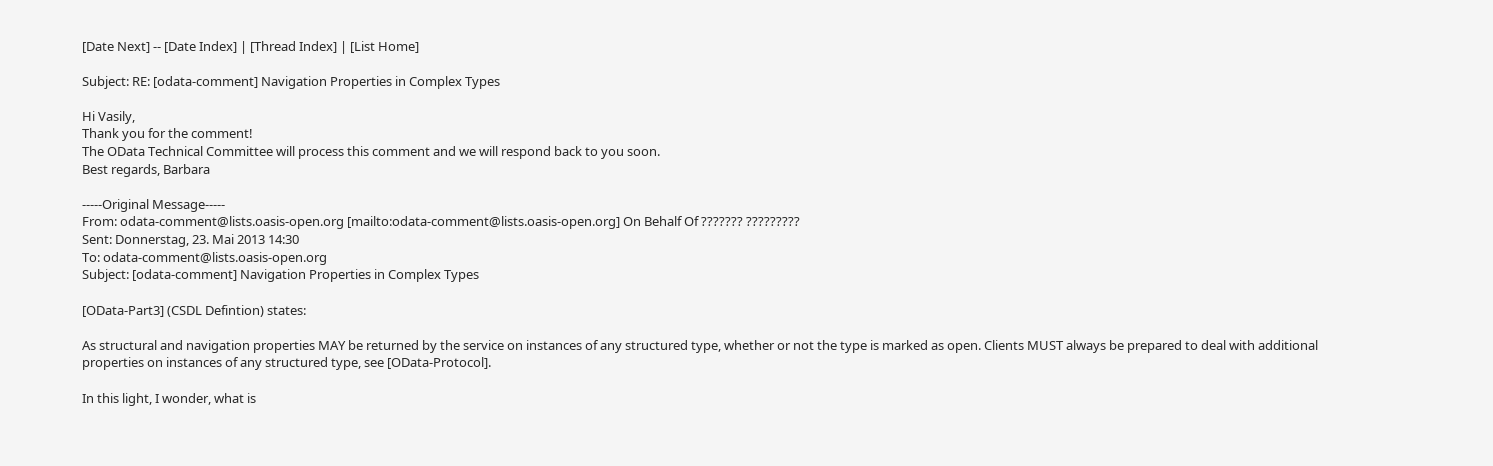[Date Next] -- [Date Index] | [Thread Index] | [List Home]

Subject: RE: [odata-comment] Navigation Properties in Complex Types

Hi Vasily,
Thank you for the comment!
The OData Technical Committee will process this comment and we will respond back to you soon.
Best regards, Barbara

-----Original Message-----
From: odata-comment@lists.oasis-open.org [mailto:odata-comment@lists.oasis-open.org] On Behalf Of ??????? ?????????
Sent: Donnerstag, 23. Mai 2013 14:30
To: odata-comment@lists.oasis-open.org
Subject: [odata-comment] Navigation Properties in Complex Types

[OData-Part3] (CSDL Defintion) states:

As structural and navigation properties MAY be returned by the service on instances of any structured type, whether or not the type is marked as open. Clients MUST always be prepared to deal with additional properties on instances of any structured type, see [OData-Protocol].

In this light, I wonder, what is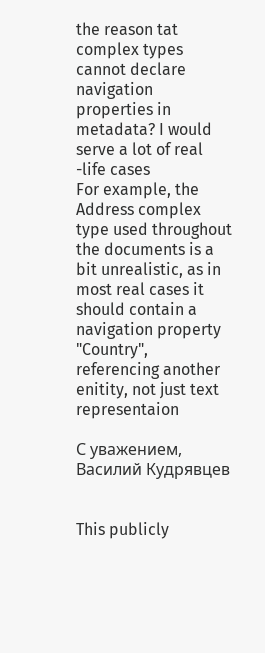the reason tat complex types cannot declare navigation properties in metadata? I would serve a lot of real -life cases
For example, the Address complex type used throughout the documents is a bit unrealistic, as in most real cases it should contain a navigation property "Country", referencing another enitity, not just text representaion

С уважением, Василий Кудрявцев


This publicly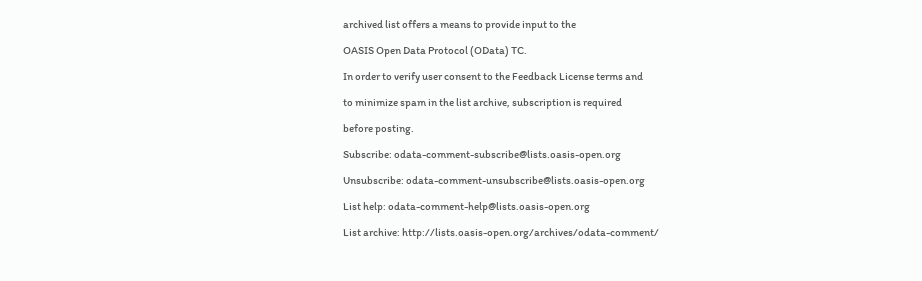archived list offers a means to provide input to the

OASIS Open Data Protocol (OData) TC.

In order to verify user consent to the Feedback License terms and

to minimize spam in the list archive, subscription is required

before posting.

Subscribe: odata-comment-subscribe@lists.oasis-open.org

Unsubscribe: odata-comment-unsubscribe@lists.oasis-open.org

List help: odata-comment-help@lists.oasis-open.org

List archive: http://lists.oasis-open.org/archives/odata-comment/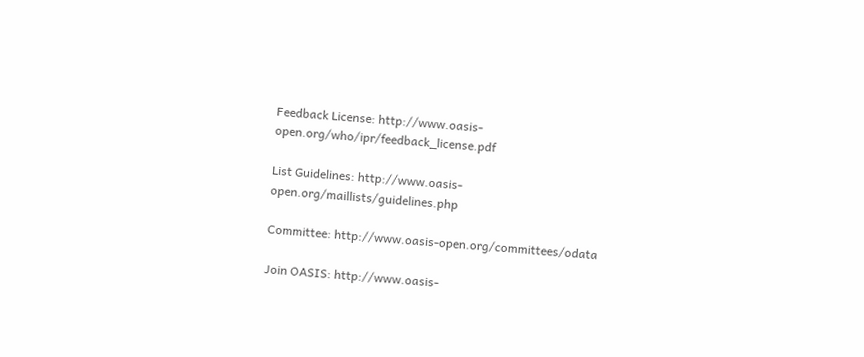Feedback License: http://www.oasis-open.org/who/ipr/feedback_license.pdf

List Guidelines: http://www.oasis-open.org/maillists/guidelines.php

Committee: http://www.oasis-open.org/committees/odata

Join OASIS: http://www.oasis-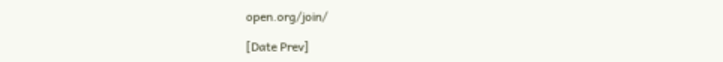open.org/join/

[Date Prev]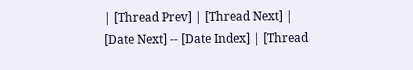| [Thread Prev] | [Thread Next] | [Date Next] -- [Date Index] | [Thread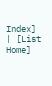Index] | [List Home]